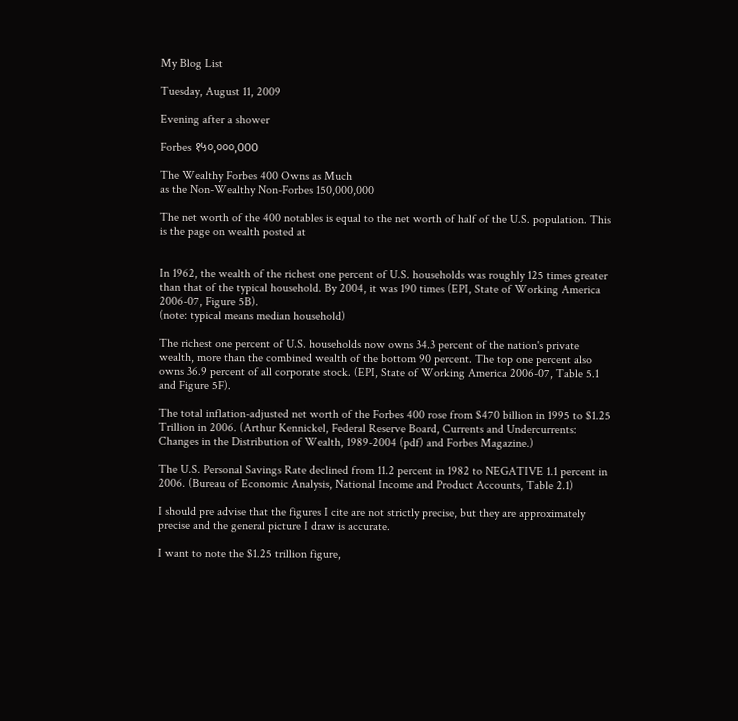My Blog List

Tuesday, August 11, 2009

Evening after a shower

Forbes १५०,०००,000

The Wealthy Forbes 400 Owns as Much
as the Non-Wealthy Non-Forbes 150,000,000

The net worth of the 400 notables is equal to the net worth of half of the U.S. population. This is the page on wealth posted at


In 1962, the wealth of the richest one percent of U.S. households was roughly 125 times greater than that of the typical household. By 2004, it was 190 times (EPI, State of Working America 2006-07, Figure 5B).
(note: typical means median household)

The richest one percent of U.S. households now owns 34.3 percent of the nation's private wealth, more than the combined wealth of the bottom 90 percent. The top one percent also owns 36.9 percent of all corporate stock. (EPI, State of Working America 2006-07, Table 5.1 and Figure 5F).

The total inflation-adjusted net worth of the Forbes 400 rose from $470 billion in 1995 to $1.25 Trillion in 2006. (Arthur Kennickel, Federal Reserve Board, Currents and Undercurrents: Changes in the Distribution of Wealth, 1989-2004 (pdf) and Forbes Magazine.)

The U.S. Personal Savings Rate declined from 11.2 percent in 1982 to NEGATIVE 1.1 percent in 2006. (Bureau of Economic Analysis, National Income and Product Accounts, Table 2.1)

I should pre advise that the figures I cite are not strictly precise, but they are approximately precise and the general picture I draw is accurate.

I want to note the $1.25 trillion figure,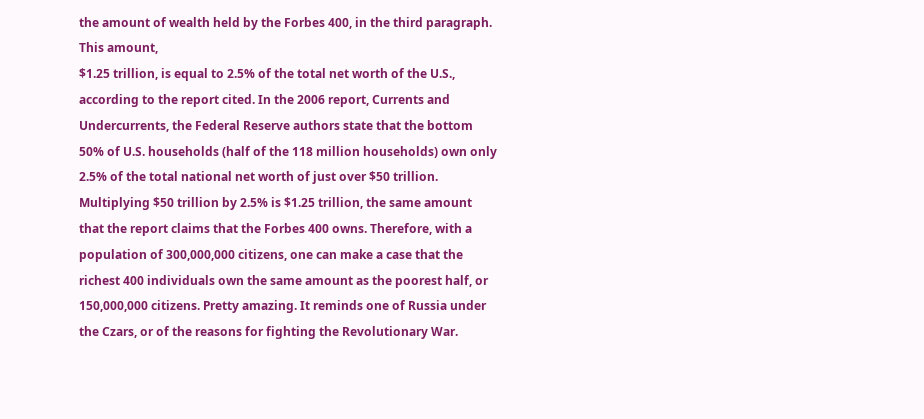the amount of wealth held by the Forbes 400, in the third paragraph. This amount,
$1.25 trillion, is equal to 2.5% of the total net worth of the U.S., according to the report cited. In the 2006 report, Currents and Undercurrents, the Federal Reserve authors state that the bottom 50% of U.S. households (half of the 118 million households) own only 2.5% of the total national net worth of just over $50 trillion. Multiplying $50 trillion by 2.5% is $1.25 trillion, the same amount that the report claims that the Forbes 400 owns. Therefore, with a population of 300,000,000 citizens, one can make a case that the richest 400 individuals own the same amount as the poorest half, or 150,000,000 citizens. Pretty amazing. It reminds one of Russia under the Czars, or of the reasons for fighting the Revolutionary War.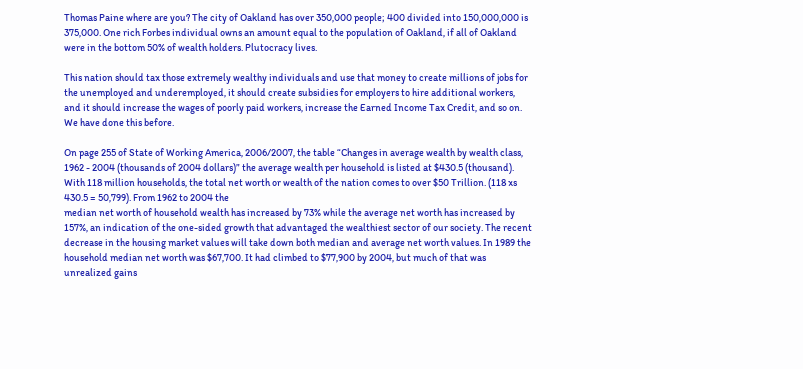Thomas Paine where are you? The city of Oakland has over 350,000 people; 400 divided into 150,000,000 is 375,000. One rich Forbes individual owns an amount equal to the population of Oakland, if all of Oakland were in the bottom 50% of wealth holders. Plutocracy lives.

This nation should tax those extremely wealthy individuals and use that money to create millions of jobs for the unemployed and underemployed, it should create subsidies for employers to hire additional workers, and it should increase the wages of poorly paid workers, increase the Earned Income Tax Credit, and so on. We have done this before.

On page 255 of State of Working America, 2006/2007, the table “Changes in average wealth by wealth class, 1962 - 2004 (thousands of 2004 dollars)” the average wealth per household is listed at $430.5 (thousand). With 118 million households, the total net worth or wealth of the nation comes to over $50 Trillion. (118 xs 430.5 = 50,799). From 1962 to 2004 the
median net worth of household wealth has increased by 73% while the average net worth has increased by 157%, an indication of the one-sided growth that advantaged the wealthiest sector of our society. The recent decrease in the housing market values will take down both median and average net worth values. In 1989 the household median net worth was $67,700. It had climbed to $77,900 by 2004, but much of that was unrealized gains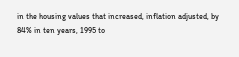in the housing values that increased, inflation adjusted, by 84% in ten years, 1995 to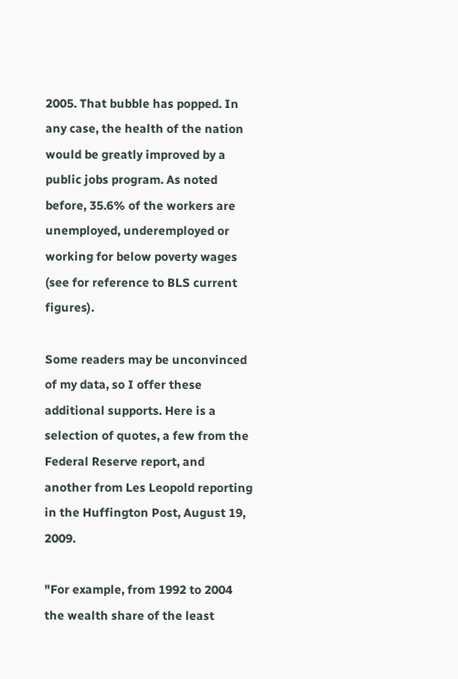2005. That bubble has popped. In any case, the health of the nation would be greatly improved by a public jobs program. As noted before, 35.6% of the workers are unemployed, underemployed or working for below poverty wages (see for reference to BLS current figures).

Some readers may be unconvinced of my data, so I offer these additional supports. Here is a selection of quotes, a few from the Federal Reserve report, and another from Les Leopold reporting in the Huffington Post, August 19, 2009.

"For example, from 1992 to 2004 the wealth share of the least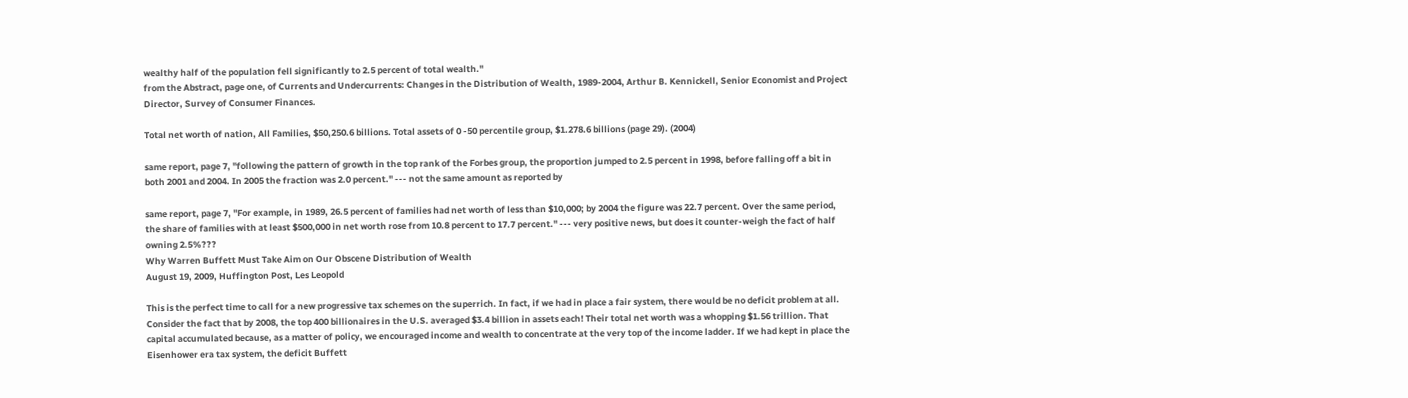wealthy half of the population fell significantly to 2.5 percent of total wealth."
from the Abstract, page one, of Currents and Undercurrents: Changes in the Distribution of Wealth, 1989-2004, Arthur B. Kennickell, Senior Economist and Project Director, Survey of Consumer Finances.

Total net worth of nation, All Families, $50,250.6 billions. Total assets of 0 -50 percentile group, $1.278.6 billions (page 29). (2004)

same report, page 7, "following the pattern of growth in the top rank of the Forbes group, the proportion jumped to 2.5 percent in 1998, before falling off a bit in both 2001 and 2004. In 2005 the fraction was 2.0 percent." --- not the same amount as reported by

same report, page 7, "For example, in 1989, 26.5 percent of families had net worth of less than $10,000; by 2004 the figure was 22.7 percent. Over the same period, the share of families with at least $500,000 in net worth rose from 10.8 percent to 17.7 percent." --- very positive news, but does it counter-weigh the fact of half owning 2.5%???
Why Warren Buffett Must Take Aim on Our Obscene Distribution of Wealth
August 19, 2009, Huffington Post, Les Leopold

This is the perfect time to call for a new progressive tax schemes on the superrich. In fact, if we had in place a fair system, there would be no deficit problem at all. Consider the fact that by 2008, the top 400 billionaires in the U.S. averaged $3.4 billion in assets each! Their total net worth was a whopping $1.56 trillion. That capital accumulated because, as a matter of policy, we encouraged income and wealth to concentrate at the very top of the income ladder. If we had kept in place the Eisenhower era tax system, the deficit Buffett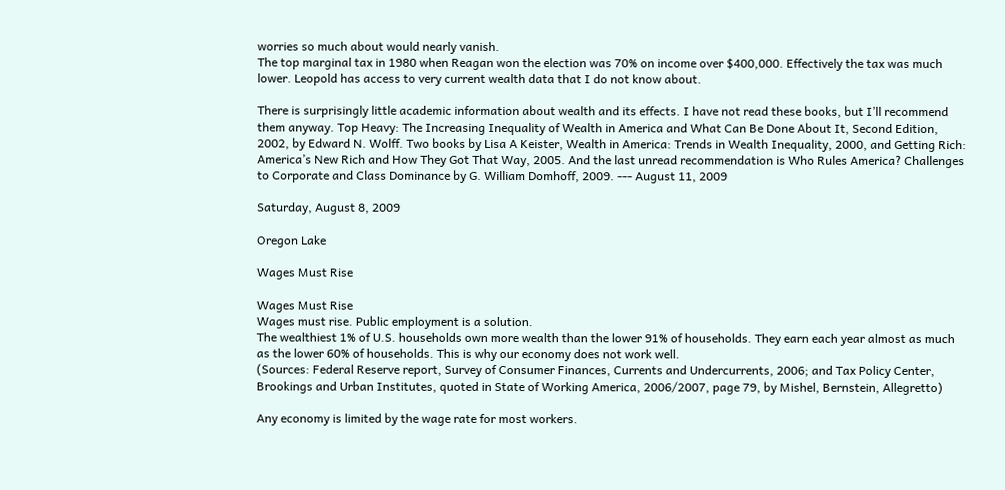worries so much about would nearly vanish.
The top marginal tax in 1980 when Reagan won the election was 70% on income over $400,000. Effectively the tax was much lower. Leopold has access to very current wealth data that I do not know about.

There is surprisingly little academic information about wealth and its effects. I have not read these books, but I’ll recommend them anyway. Top Heavy: The Increasing Inequality of Wealth in America and What Can Be Done About It, Second Edition, 2002, by Edward N. Wolff. Two books by Lisa A Keister, Wealth in America: Trends in Wealth Inequality, 2000, and Getting Rich: America’s New Rich and How They Got That Way, 2005. And the last unread recommendation is Who Rules America? Challenges to Corporate and Class Dominance by G. William Domhoff, 2009. --- August 11, 2009

Saturday, August 8, 2009

Oregon Lake

Wages Must Rise

Wages Must Rise
Wages must rise. Public employment is a solution.
The wealthiest 1% of U.S. households own more wealth than the lower 91% of households. They earn each year almost as much as the lower 60% of households. This is why our economy does not work well.
(Sources: Federal Reserve report, Survey of Consumer Finances, Currents and Undercurrents, 2006; and Tax Policy Center, Brookings and Urban Institutes, quoted in State of Working America, 2006/2007, page 79, by Mishel, Bernstein, Allegretto)

Any economy is limited by the wage rate for most workers.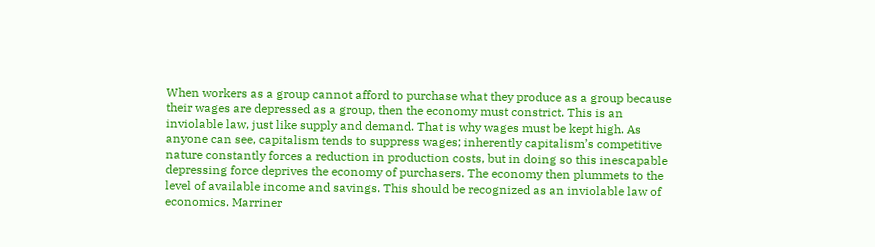When workers as a group cannot afford to purchase what they produce as a group because their wages are depressed as a group, then the economy must constrict. This is an inviolable law, just like supply and demand. That is why wages must be kept high. As anyone can see, capitalism tends to suppress wages; inherently capitalism’s competitive nature constantly forces a reduction in production costs, but in doing so this inescapable depressing force deprives the economy of purchasers. The economy then plummets to the level of available income and savings. This should be recognized as an inviolable law of economics. Marriner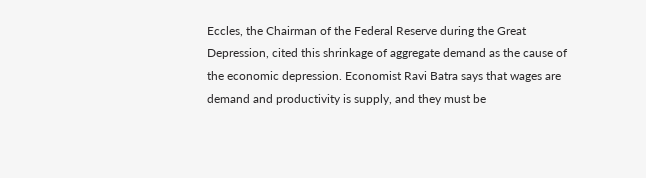Eccles, the Chairman of the Federal Reserve during the Great Depression, cited this shrinkage of aggregate demand as the cause of the economic depression. Economist Ravi Batra says that wages are demand and productivity is supply, and they must be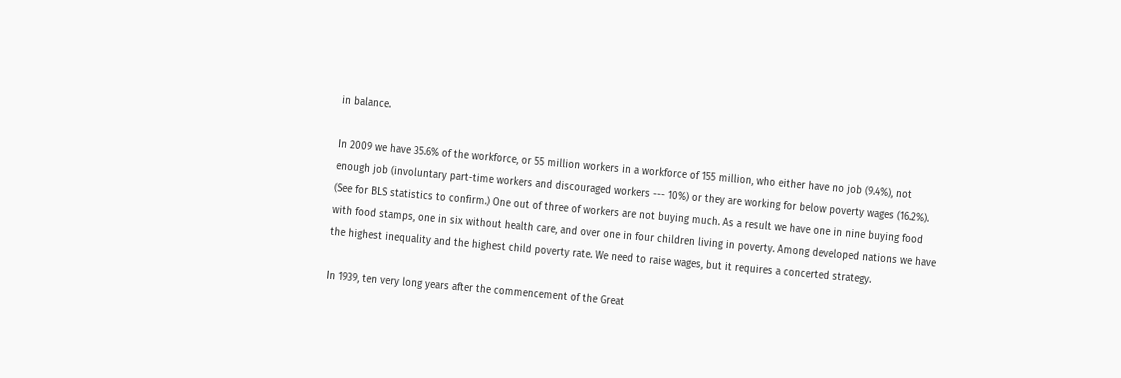in balance.

In 2009 we have 35.6% of the workforce, or 55 million workers in a workforce of 155 million, who either have no job (9.4%), not enough job (involuntary part-time workers and discouraged workers --- 10%) or they are working for below poverty wages (16.2%). (See for BLS statistics to confirm.) One out of three of workers are not buying much. As a result we have one in nine buying food with food stamps, one in six without health care, and over one in four children living in poverty. Among developed nations we have the highest inequality and the highest child poverty rate. We need to raise wages, but it requires a concerted strategy.

In 1939, ten very long years after the commencement of the Great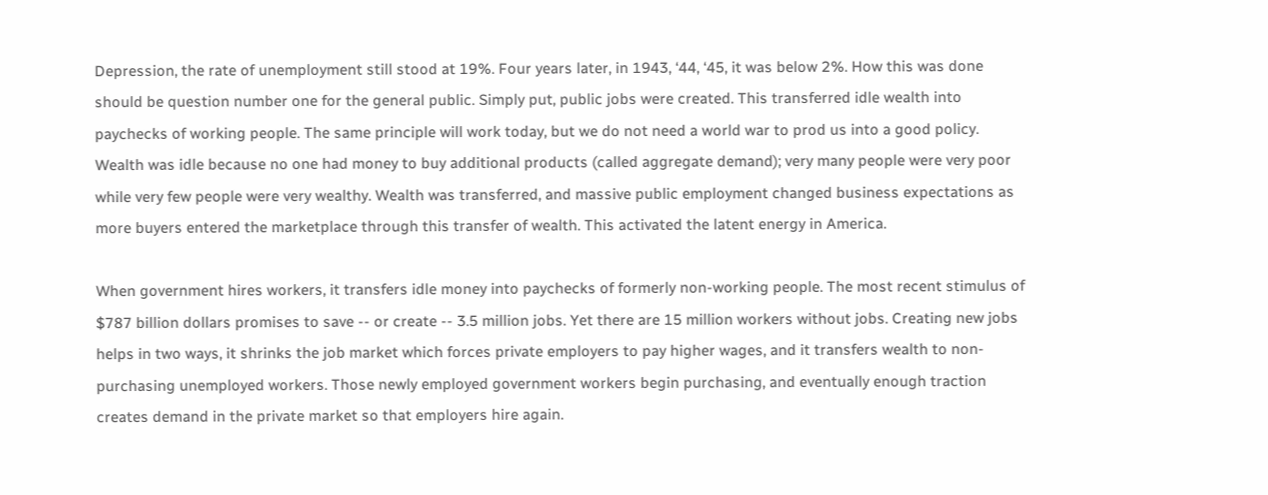Depression, the rate of unemployment still stood at 19%. Four years later, in 1943, ‘44, ‘45, it was below 2%. How this was done should be question number one for the general public. Simply put, public jobs were created. This transferred idle wealth into paychecks of working people. The same principle will work today, but we do not need a world war to prod us into a good policy. Wealth was idle because no one had money to buy additional products (called aggregate demand); very many people were very poor while very few people were very wealthy. Wealth was transferred, and massive public employment changed business expectations as more buyers entered the marketplace through this transfer of wealth. This activated the latent energy in America.

When government hires workers, it transfers idle money into paychecks of formerly non-working people. The most recent stimulus of $787 billion dollars promises to save -- or create -- 3.5 million jobs. Yet there are 15 million workers without jobs. Creating new jobs helps in two ways, it shrinks the job market which forces private employers to pay higher wages, and it transfers wealth to non-purchasing unemployed workers. Those newly employed government workers begin purchasing, and eventually enough traction creates demand in the private market so that employers hire again.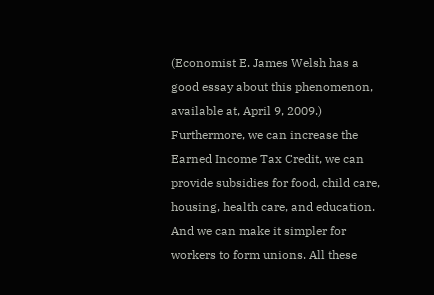(Economist E. James Welsh has a good essay about this phenomenon, available at, April 9, 2009.) Furthermore, we can increase the Earned Income Tax Credit, we can provide subsidies for food, child care, housing, health care, and education. And we can make it simpler for workers to form unions. All these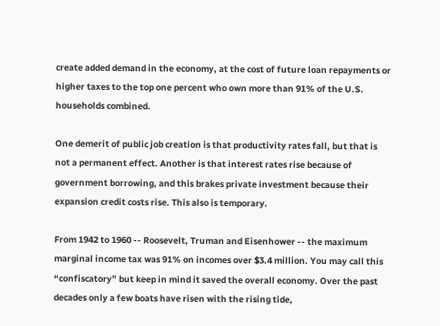create added demand in the economy, at the cost of future loan repayments or higher taxes to the top one percent who own more than 91% of the U.S. households combined.

One demerit of public job creation is that productivity rates fall, but that is not a permanent effect. Another is that interest rates rise because of government borrowing, and this brakes private investment because their expansion credit costs rise. This also is temporary.

From 1942 to 1960 -- Roosevelt, Truman and Eisenhower -- the maximum marginal income tax was 91% on incomes over $3.4 million. You may call this “confiscatory” but keep in mind it saved the overall economy. Over the past decades only a few boats have risen with the rising tide,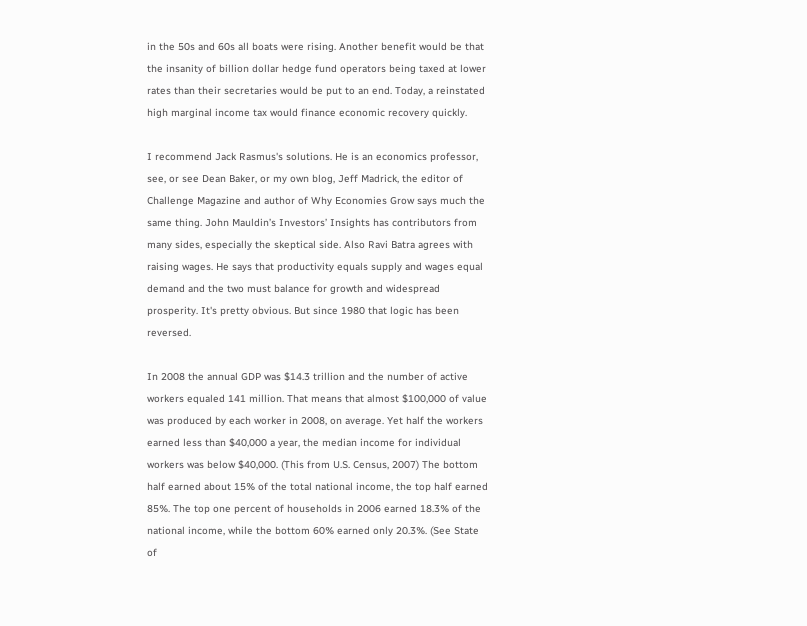in the 50s and 60s all boats were rising. Another benefit would be that the insanity of billion dollar hedge fund operators being taxed at lower rates than their secretaries would be put to an end. Today, a reinstated high marginal income tax would finance economic recovery quickly.

I recommend Jack Rasmus's solutions. He is an economics professor, see, or see Dean Baker, or my own blog, Jeff Madrick, the editor of Challenge Magazine and author of Why Economies Grow says much the same thing. John Mauldin’s Investors’ Insights has contributors from many sides, especially the skeptical side. Also Ravi Batra agrees with raising wages. He says that productivity equals supply and wages equal demand and the two must balance for growth and widespread prosperity. It's pretty obvious. But since 1980 that logic has been reversed.

In 2008 the annual GDP was $14.3 trillion and the number of active workers equaled 141 million. That means that almost $100,000 of value was produced by each worker in 2008, on average. Yet half the workers earned less than $40,000 a year, the median income for individual workers was below $40,000. (This from U.S. Census, 2007) The bottom half earned about 15% of the total national income, the top half earned 85%. The top one percent of households in 2006 earned 18.3% of the national income, while the bottom 60% earned only 20.3%. (See State of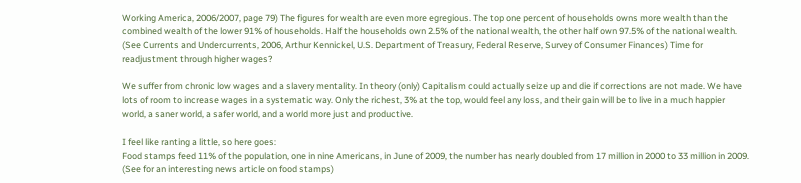Working America, 2006/2007, page 79) The figures for wealth are even more egregious. The top one percent of households owns more wealth than the combined wealth of the lower 91% of households. Half the households own 2.5% of the national wealth, the other half own 97.5% of the national wealth. (See Currents and Undercurrents, 2006, Arthur Kennickel, U.S. Department of Treasury, Federal Reserve, Survey of Consumer Finances) Time for readjustment through higher wages?

We suffer from chronic low wages and a slavery mentality. In theory (only) Capitalism could actually seize up and die if corrections are not made. We have lots of room to increase wages in a systematic way. Only the richest, 3% at the top, would feel any loss, and their gain will be to live in a much happier world, a saner world, a safer world, and a world more just and productive.

I feel like ranting a little, so here goes:
Food stamps feed 11% of the population, one in nine Americans, in June of 2009, the number has nearly doubled from 17 million in 2000 to 33 million in 2009. (See for an interesting news article on food stamps)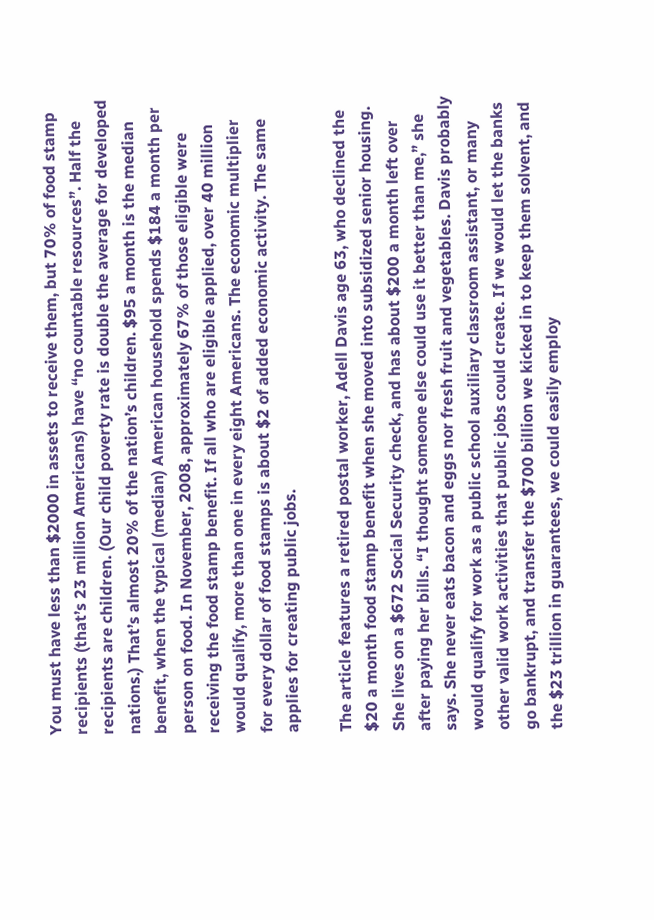You must have less than $2000 in assets to receive them, but 70% of food stamp recipients (that’s 23 million Americans) have “no countable resources”. Half the recipients are children. (Our child poverty rate is double the average for developed nations.) That’s almost 20% of the nation’s children. $95 a month is the median benefit, when the typical (median) American household spends $184 a month per person on food. In November, 2008, approximately 67% of those eligible were receiving the food stamp benefit. If all who are eligible applied, over 40 million would qualify, more than one in every eight Americans. The economic multiplier for every dollar of food stamps is about $2 of added economic activity. The same applies for creating public jobs.

The article features a retired postal worker, Adell Davis age 63, who declined the $20 a month food stamp benefit when she moved into subsidized senior housing. She lives on a $672 Social Security check, and has about $200 a month left over after paying her bills. “I thought someone else could use it better than me,” she says. She never eats bacon and eggs nor fresh fruit and vegetables. Davis probably would qualify for work as a public school auxiliary classroom assistant, or many other valid work activities that public jobs could create. If we would let the banks go bankrupt, and transfer the $700 billion we kicked in to keep them solvent, and the $23 trillion in guarantees, we could easily employ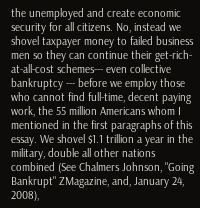the unemployed and create economic security for all citizens. No, instead we shovel taxpayer money to failed business men so they can continue their get-rich-at-all-cost schemes--- even collective bankruptcy --- before we employ those who cannot find full-time, decent paying work, the 55 million Americans whom I mentioned in the first paragraphs of this essay. We shovel $1.1 trillion a year in the military, double all other nations combined (See Chalmers Johnson, "Going Bankrupt" ZMagazine, and, January 24, 2008),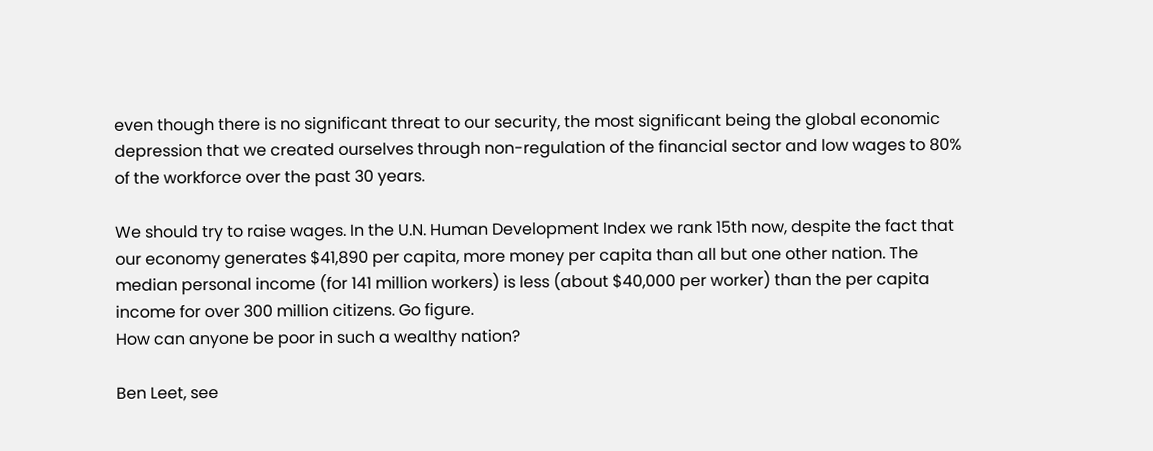even though there is no significant threat to our security, the most significant being the global economic depression that we created ourselves through non-regulation of the financial sector and low wages to 80% of the workforce over the past 30 years.

We should try to raise wages. In the U.N. Human Development Index we rank 15th now, despite the fact that our economy generates $41,890 per capita, more money per capita than all but one other nation. The median personal income (for 141 million workers) is less (about $40,000 per worker) than the per capita income for over 300 million citizens. Go figure.
How can anyone be poor in such a wealthy nation?

Ben Leet, see